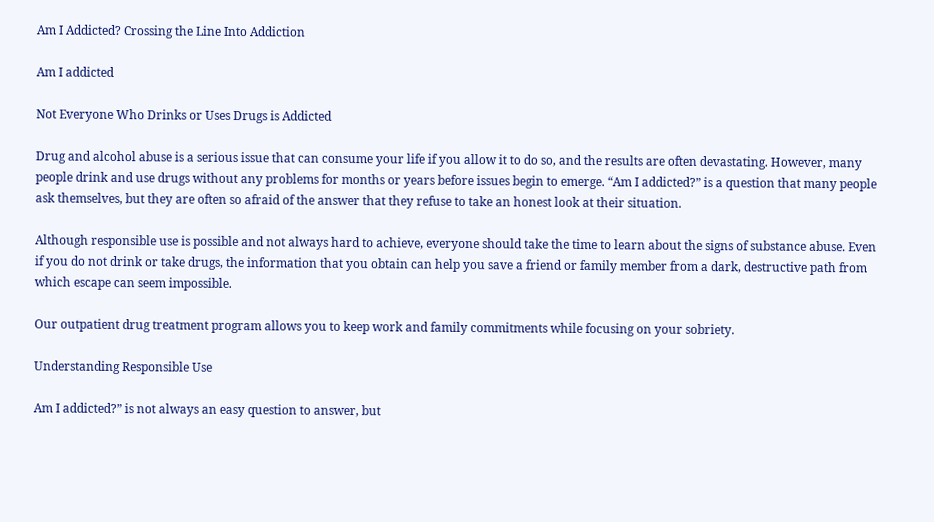Am I Addicted? Crossing the Line Into Addiction

Am I addicted

Not Everyone Who Drinks or Uses Drugs is Addicted

Drug and alcohol abuse is a serious issue that can consume your life if you allow it to do so, and the results are often devastating. However, many people drink and use drugs without any problems for months or years before issues begin to emerge. “Am I addicted?” is a question that many people ask themselves, but they are often so afraid of the answer that they refuse to take an honest look at their situation.

Although responsible use is possible and not always hard to achieve, everyone should take the time to learn about the signs of substance abuse. Even if you do not drink or take drugs, the information that you obtain can help you save a friend or family member from a dark, destructive path from which escape can seem impossible.

Our outpatient drug treatment program allows you to keep work and family commitments while focusing on your sobriety.

Understanding Responsible Use

Am I addicted?” is not always an easy question to answer, but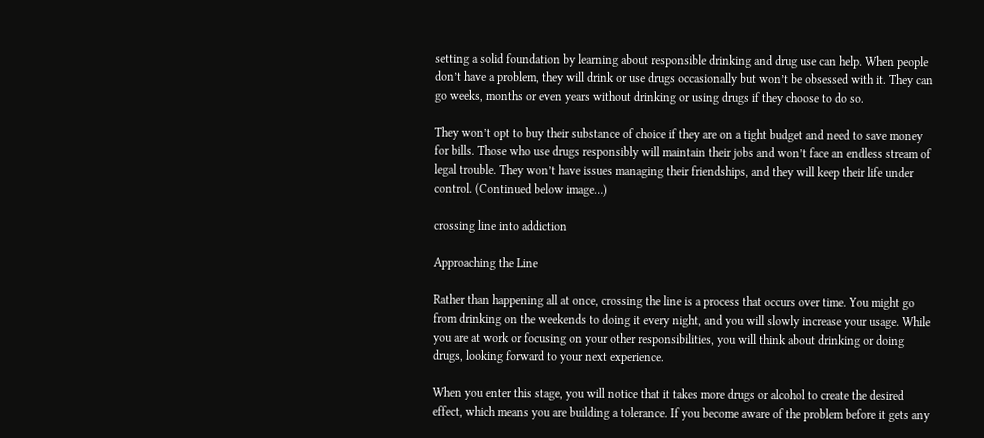setting a solid foundation by learning about responsible drinking and drug use can help. When people don’t have a problem, they will drink or use drugs occasionally but won’t be obsessed with it. They can go weeks, months or even years without drinking or using drugs if they choose to do so.

They won’t opt to buy their substance of choice if they are on a tight budget and need to save money for bills. Those who use drugs responsibly will maintain their jobs and won’t face an endless stream of legal trouble. They won’t have issues managing their friendships, and they will keep their life under control. (Continued below image…)

crossing line into addiction

Approaching the Line

Rather than happening all at once, crossing the line is a process that occurs over time. You might go from drinking on the weekends to doing it every night, and you will slowly increase your usage. While you are at work or focusing on your other responsibilities, you will think about drinking or doing drugs, looking forward to your next experience.

When you enter this stage, you will notice that it takes more drugs or alcohol to create the desired effect, which means you are building a tolerance. If you become aware of the problem before it gets any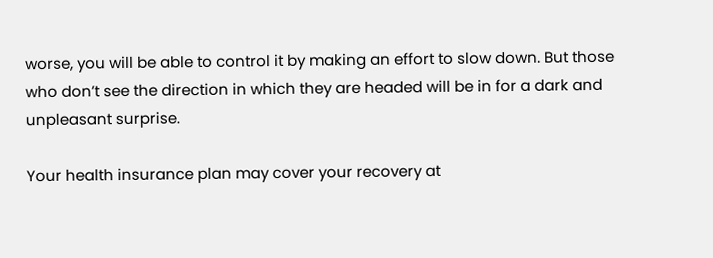worse, you will be able to control it by making an effort to slow down. But those who don’t see the direction in which they are headed will be in for a dark and unpleasant surprise.

Your health insurance plan may cover your recovery at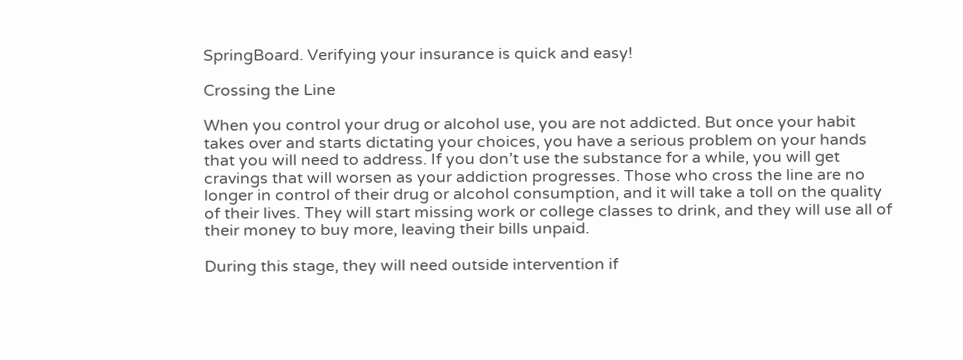SpringBoard. Verifying your insurance is quick and easy!

Crossing the Line

When you control your drug or alcohol use, you are not addicted. But once your habit takes over and starts dictating your choices, you have a serious problem on your hands that you will need to address. If you don’t use the substance for a while, you will get cravings that will worsen as your addiction progresses. Those who cross the line are no longer in control of their drug or alcohol consumption, and it will take a toll on the quality of their lives. They will start missing work or college classes to drink, and they will use all of their money to buy more, leaving their bills unpaid.

During this stage, they will need outside intervention if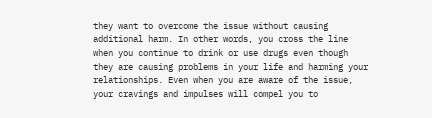they want to overcome the issue without causing additional harm. In other words, you cross the line when you continue to drink or use drugs even though they are causing problems in your life and harming your relationships. Even when you are aware of the issue, your cravings and impulses will compel you to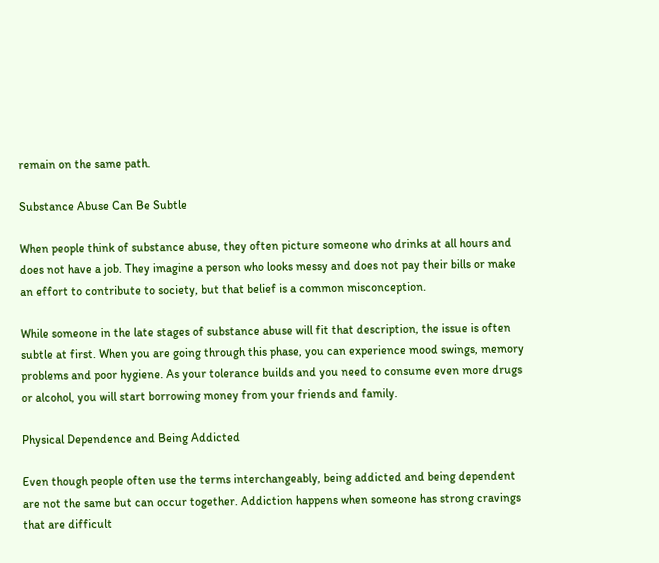remain on the same path.

Substance Abuse Can Be Subtle

When people think of substance abuse, they often picture someone who drinks at all hours and does not have a job. They imagine a person who looks messy and does not pay their bills or make an effort to contribute to society, but that belief is a common misconception.

While someone in the late stages of substance abuse will fit that description, the issue is often subtle at first. When you are going through this phase, you can experience mood swings, memory problems and poor hygiene. As your tolerance builds and you need to consume even more drugs or alcohol, you will start borrowing money from your friends and family.

Physical Dependence and Being Addicted

Even though people often use the terms interchangeably, being addicted and being dependent are not the same but can occur together. Addiction happens when someone has strong cravings that are difficult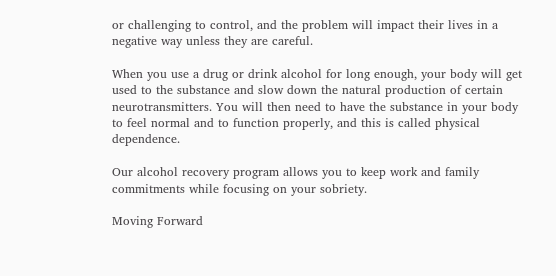or challenging to control, and the problem will impact their lives in a negative way unless they are careful.

When you use a drug or drink alcohol for long enough, your body will get used to the substance and slow down the natural production of certain neurotransmitters. You will then need to have the substance in your body to feel normal and to function properly, and this is called physical dependence.

Our alcohol recovery program allows you to keep work and family commitments while focusing on your sobriety.

Moving Forward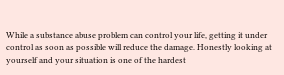While a substance abuse problem can control your life, getting it under control as soon as possible will reduce the damage. Honestly looking at yourself and your situation is one of the hardest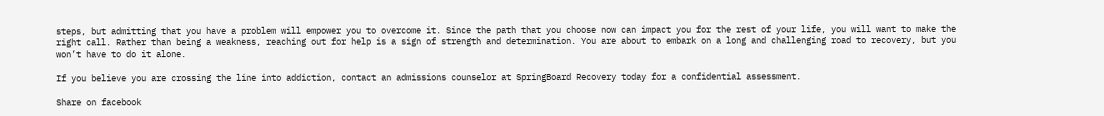steps, but admitting that you have a problem will empower you to overcome it. Since the path that you choose now can impact you for the rest of your life, you will want to make the right call. Rather than being a weakness, reaching out for help is a sign of strength and determination. You are about to embark on a long and challenging road to recovery, but you won’t have to do it alone.

If you believe you are crossing the line into addiction, contact an admissions counselor at SpringBoard Recovery today for a confidential assessment.

Share on facebook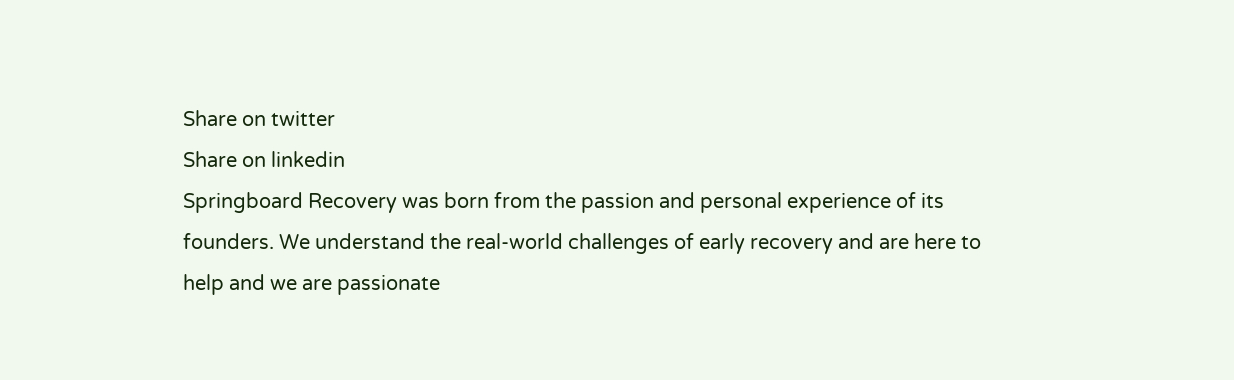Share on twitter
Share on linkedin
Springboard Recovery was born from the passion and personal experience of its founders. We understand the real-world challenges of early recovery and are here to help and we are passionate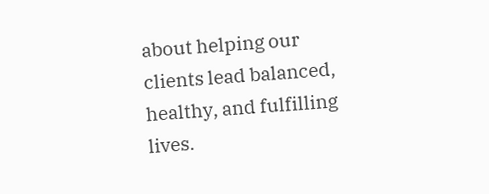about helping our clients lead balanced, healthy, and fulfilling lives.